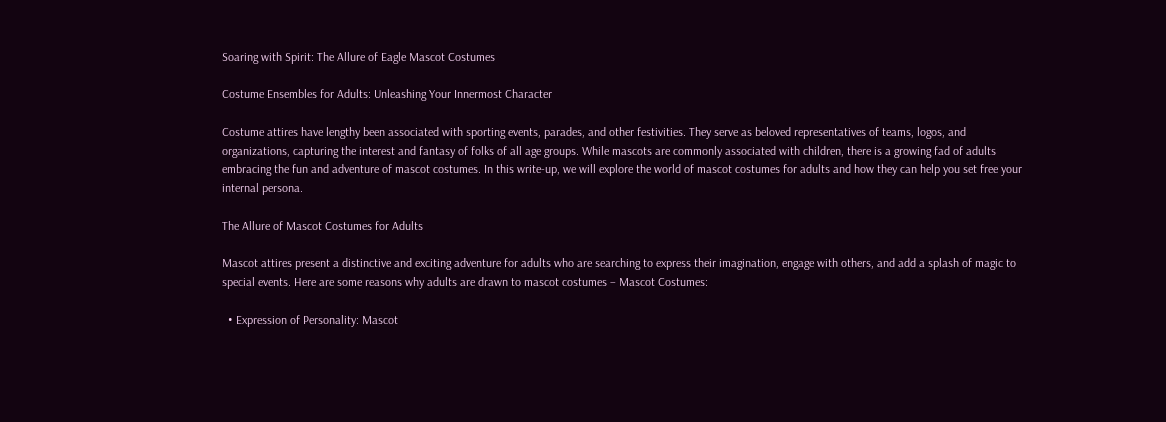Soaring with Spirit: The Allure of Eagle Mascot Costumes

Costume Ensembles for Adults: Unleashing Your Innermost Character

Costume attires have lengthy been associated with sporting events, parades, and other festivities. They serve as beloved representatives of teams, logos, and organizations, capturing the interest and fantasy of folks of all age groups. While mascots are commonly associated with children, there is a growing fad of adults embracing the fun and adventure of mascot costumes. In this write-up, we will explore the world of mascot costumes for adults and how they can help you set free your internal persona.

The Allure of Mascot Costumes for Adults

Mascot attires present a distinctive and exciting adventure for adults who are searching to express their imagination, engage with others, and add a splash of magic to special events. Here are some reasons why adults are drawn to mascot costumes – Mascot Costumes:

  • Expression of Personality: Mascot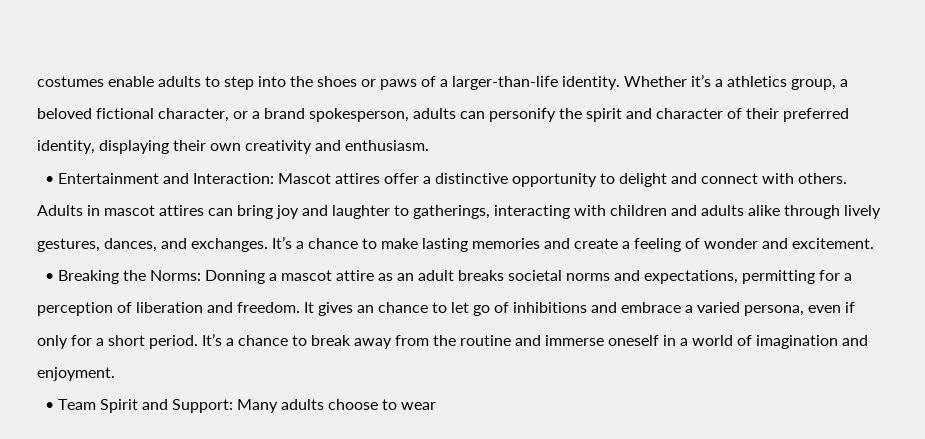costumes enable adults to step into the shoes or paws of a larger-than-life identity. Whether it’s a athletics group, a beloved fictional character, or a brand spokesperson, adults can personify the spirit and character of their preferred identity, displaying their own creativity and enthusiasm.
  • Entertainment and Interaction: Mascot attires offer a distinctive opportunity to delight and connect with others. Adults in mascot attires can bring joy and laughter to gatherings, interacting with children and adults alike through lively gestures, dances, and exchanges. It’s a chance to make lasting memories and create a feeling of wonder and excitement.
  • Breaking the Norms: Donning a mascot attire as an adult breaks societal norms and expectations, permitting for a perception of liberation and freedom. It gives an chance to let go of inhibitions and embrace a varied persona, even if only for a short period. It’s a chance to break away from the routine and immerse oneself in a world of imagination and enjoyment.
  • Team Spirit and Support: Many adults choose to wear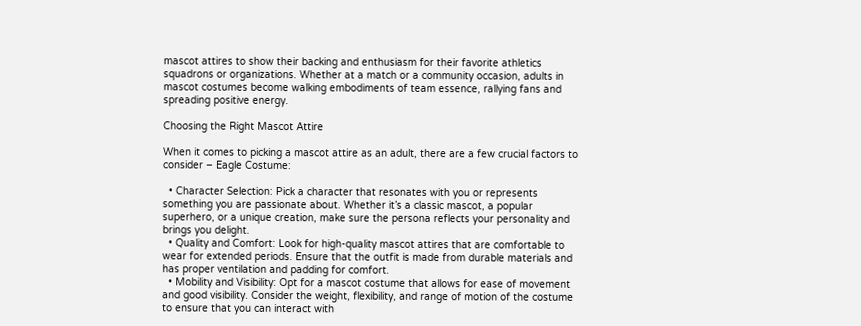mascot attires to show their backing and enthusiasm for their favorite athletics squadrons or organizations. Whether at a match or a community occasion, adults in mascot costumes become walking embodiments of team essence, rallying fans and spreading positive energy.

Choosing the Right Mascot Attire

When it comes to picking a mascot attire as an adult, there are a few crucial factors to consider – Eagle Costume:

  • Character Selection: Pick a character that resonates with you or represents something you are passionate about. Whether it’s a classic mascot, a popular superhero, or a unique creation, make sure the persona reflects your personality and brings you delight.
  • Quality and Comfort: Look for high-quality mascot attires that are comfortable to wear for extended periods. Ensure that the outfit is made from durable materials and has proper ventilation and padding for comfort.
  • Mobility and Visibility: Opt for a mascot costume that allows for ease of movement and good visibility. Consider the weight, flexibility, and range of motion of the costume to ensure that you can interact with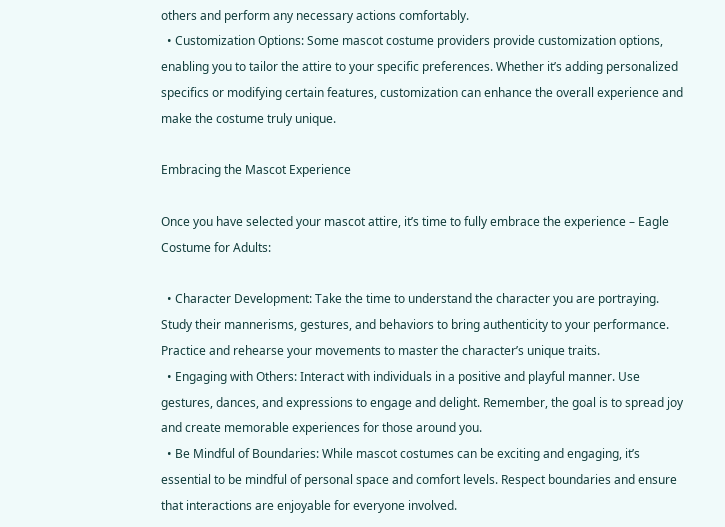others and perform any necessary actions comfortably.
  • Customization Options: Some mascot costume providers provide customization options, enabling you to tailor the attire to your specific preferences. Whether it’s adding personalized specifics or modifying certain features, customization can enhance the overall experience and make the costume truly unique.

Embracing the Mascot Experience

Once you have selected your mascot attire, it’s time to fully embrace the experience – Eagle Costume for Adults:

  • Character Development: Take the time to understand the character you are portraying. Study their mannerisms, gestures, and behaviors to bring authenticity to your performance. Practice and rehearse your movements to master the character’s unique traits.
  • Engaging with Others: Interact with individuals in a positive and playful manner. Use gestures, dances, and expressions to engage and delight. Remember, the goal is to spread joy and create memorable experiences for those around you.
  • Be Mindful of Boundaries: While mascot costumes can be exciting and engaging, it’s essential to be mindful of personal space and comfort levels. Respect boundaries and ensure that interactions are enjoyable for everyone involved.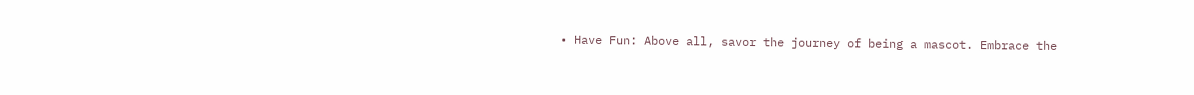• Have Fun: Above all, savor the journey of being a mascot. Embrace the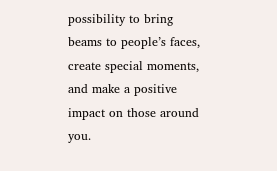possibility to bring beams to people’s faces, create special moments, and make a positive impact on those around you.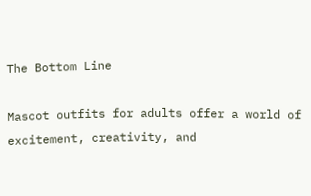The Bottom Line

Mascot outfits for adults offer a world of excitement, creativity, and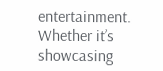entertainment. Whether it’s showcasing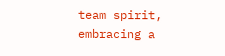team spirit, embracing a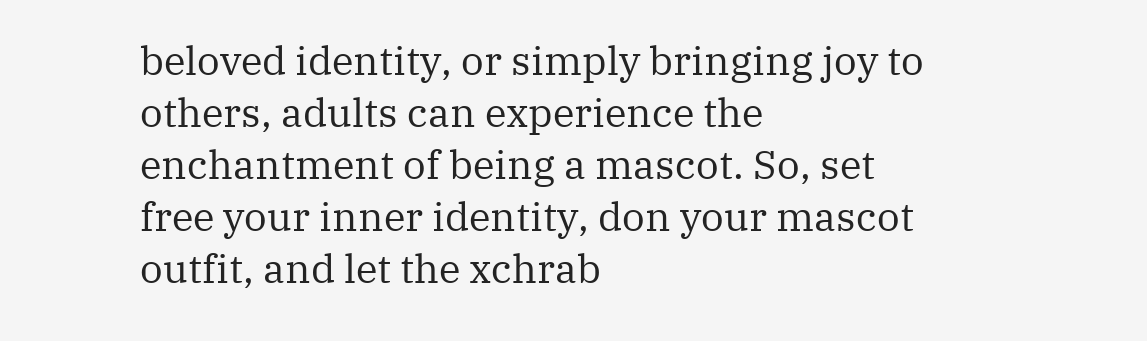beloved identity, or simply bringing joy to others, adults can experience the enchantment of being a mascot. So, set free your inner identity, don your mascot outfit, and let the xchrab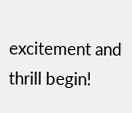excitement and thrill begin!